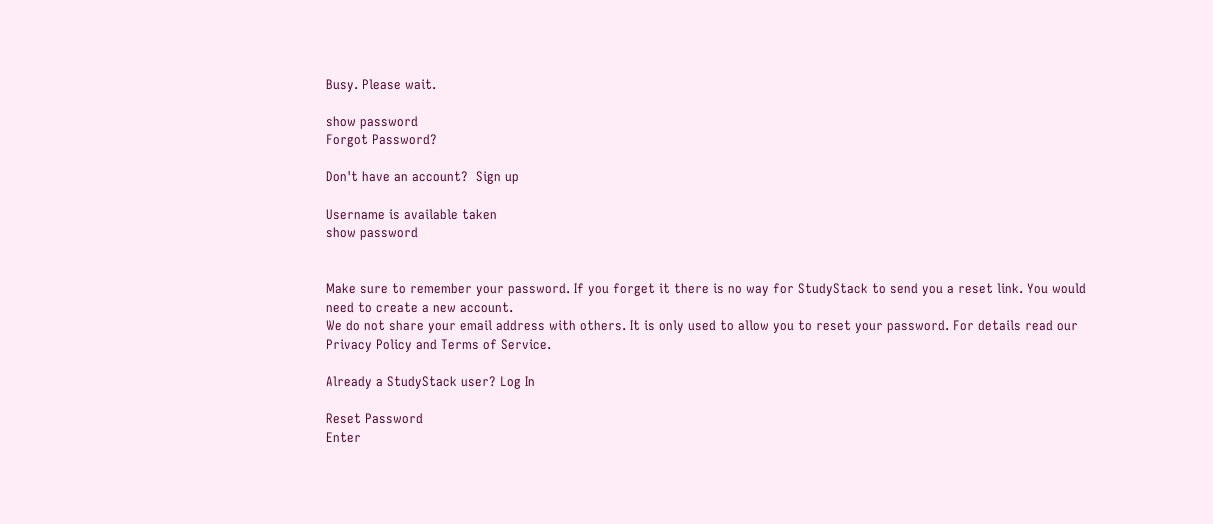Busy. Please wait.

show password
Forgot Password?

Don't have an account?  Sign up

Username is available taken
show password


Make sure to remember your password. If you forget it there is no way for StudyStack to send you a reset link. You would need to create a new account.
We do not share your email address with others. It is only used to allow you to reset your password. For details read our Privacy Policy and Terms of Service.

Already a StudyStack user? Log In

Reset Password
Enter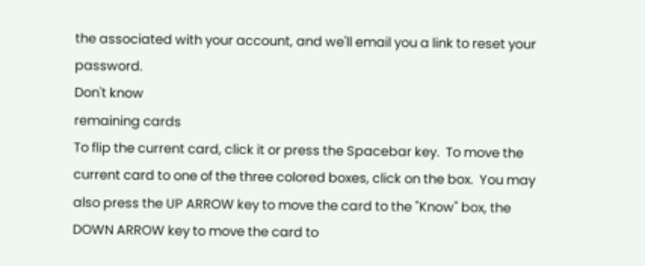the associated with your account, and we'll email you a link to reset your password.
Don't know
remaining cards
To flip the current card, click it or press the Spacebar key.  To move the current card to one of the three colored boxes, click on the box.  You may also press the UP ARROW key to move the card to the "Know" box, the DOWN ARROW key to move the card to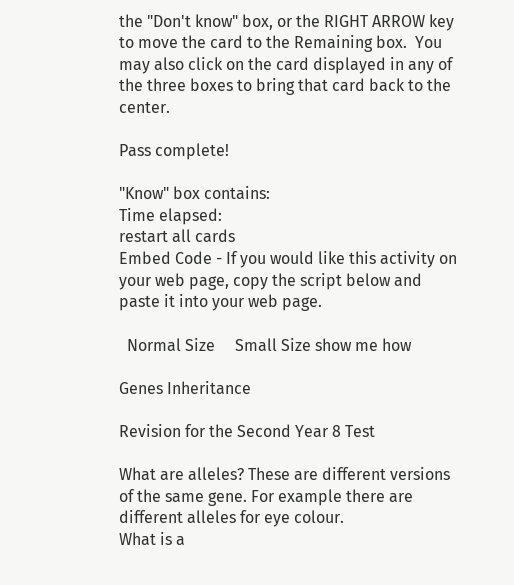the "Don't know" box, or the RIGHT ARROW key to move the card to the Remaining box.  You may also click on the card displayed in any of the three boxes to bring that card back to the center.

Pass complete!

"Know" box contains:
Time elapsed:
restart all cards
Embed Code - If you would like this activity on your web page, copy the script below and paste it into your web page.

  Normal Size     Small Size show me how

Genes Inheritance

Revision for the Second Year 8 Test

What are alleles? These are different versions of the same gene. For example there are different alleles for eye colour.
What is a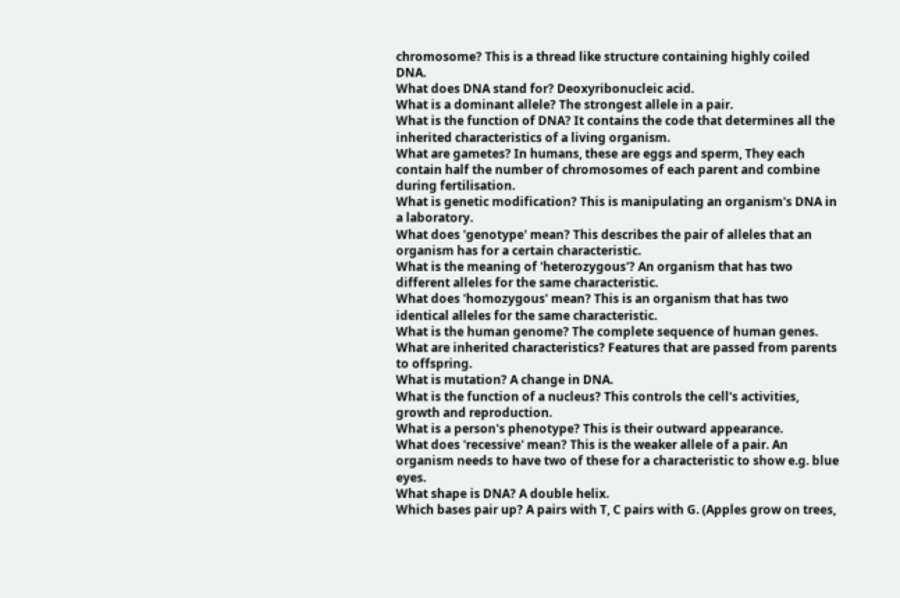chromosome? This is a thread like structure containing highly coiled DNA.
What does DNA stand for? Deoxyribonucleic acid.
What is a dominant allele? The strongest allele in a pair.
What is the function of DNA? It contains the code that determines all the inherited characteristics of a living organism.
What are gametes? In humans, these are eggs and sperm, They each contain half the number of chromosomes of each parent and combine during fertilisation.
What is genetic modification? This is manipulating an organism's DNA in a laboratory.
What does 'genotype' mean? This describes the pair of alleles that an organism has for a certain characteristic.
What is the meaning of 'heterozygous'? An organism that has two different alleles for the same characteristic.
What does 'homozygous' mean? This is an organism that has two identical alleles for the same characteristic.
What is the human genome? The complete sequence of human genes.
What are inherited characteristics? Features that are passed from parents to offspring.
What is mutation? A change in DNA.
What is the function of a nucleus? This controls the cell's activities, growth and reproduction.
What is a person's phenotype? This is their outward appearance.
What does 'recessive' mean? This is the weaker allele of a pair. An organism needs to have two of these for a characteristic to show e.g. blue eyes.
What shape is DNA? A double helix.
Which bases pair up? A pairs with T, C pairs with G. (Apples grow on trees,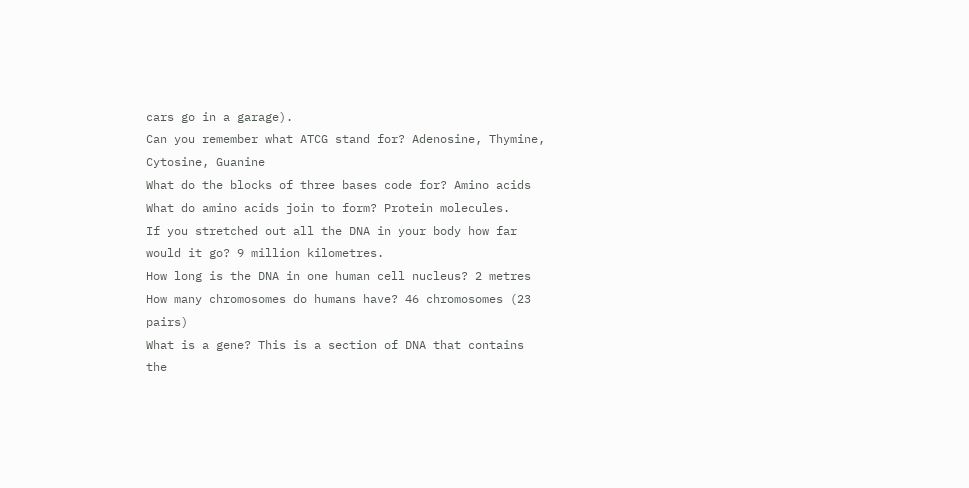cars go in a garage).
Can you remember what ATCG stand for? Adenosine, Thymine, Cytosine, Guanine
What do the blocks of three bases code for? Amino acids
What do amino acids join to form? Protein molecules.
If you stretched out all the DNA in your body how far would it go? 9 million kilometres.
How long is the DNA in one human cell nucleus? 2 metres
How many chromosomes do humans have? 46 chromosomes (23 pairs)
What is a gene? This is a section of DNA that contains the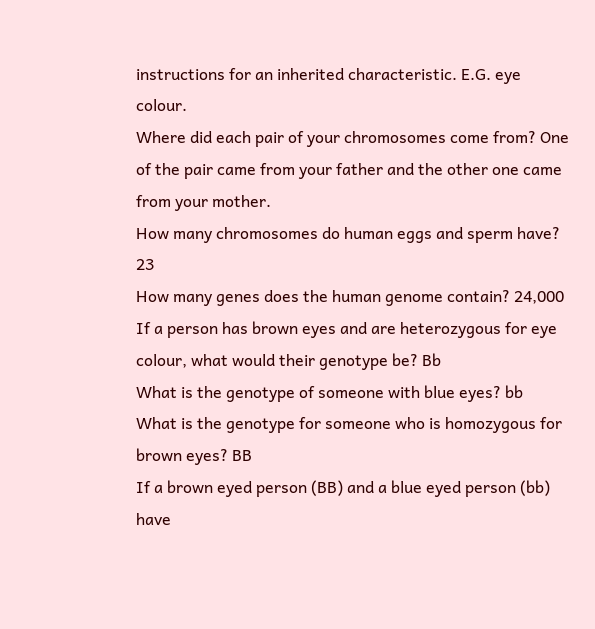instructions for an inherited characteristic. E.G. eye colour.
Where did each pair of your chromosomes come from? One of the pair came from your father and the other one came from your mother.
How many chromosomes do human eggs and sperm have? 23
How many genes does the human genome contain? 24,000
If a person has brown eyes and are heterozygous for eye colour, what would their genotype be? Bb
What is the genotype of someone with blue eyes? bb
What is the genotype for someone who is homozygous for brown eyes? BB
If a brown eyed person (BB) and a blue eyed person (bb) have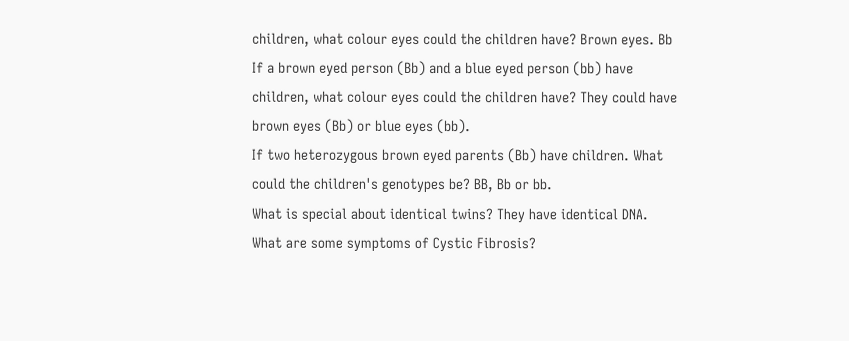children, what colour eyes could the children have? Brown eyes. Bb
If a brown eyed person (Bb) and a blue eyed person (bb) have children, what colour eyes could the children have? They could have brown eyes (Bb) or blue eyes (bb).
If two heterozygous brown eyed parents (Bb) have children. What could the children's genotypes be? BB, Bb or bb.
What is special about identical twins? They have identical DNA.
What are some symptoms of Cystic Fibrosis?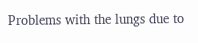Problems with the lungs due to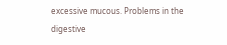excessive mucous. Problems in the digestive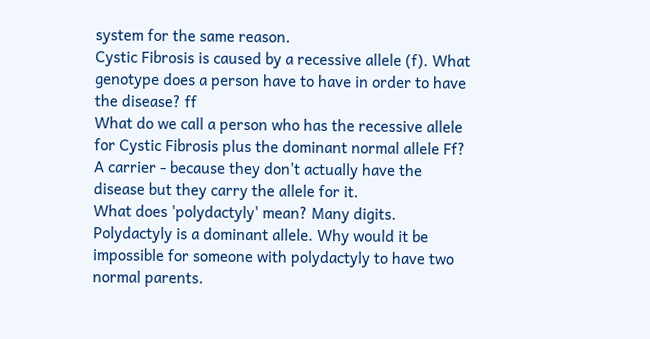system for the same reason.
Cystic Fibrosis is caused by a recessive allele (f). What genotype does a person have to have in order to have the disease? ff
What do we call a person who has the recessive allele for Cystic Fibrosis plus the dominant normal allele Ff? A carrier - because they don't actually have the disease but they carry the allele for it.
What does 'polydactyly' mean? Many digits.
Polydactyly is a dominant allele. Why would it be impossible for someone with polydactyly to have two normal parents.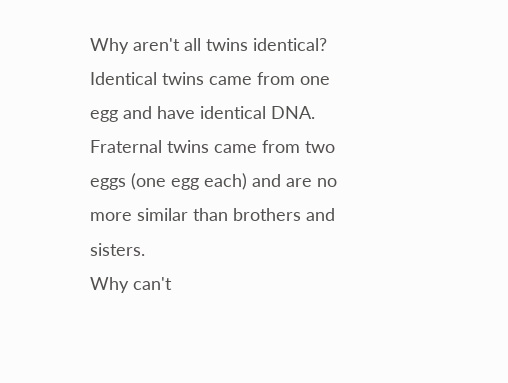Why aren't all twins identical? Identical twins came from one egg and have identical DNA. Fraternal twins came from two eggs (one egg each) and are no more similar than brothers and sisters.
Why can't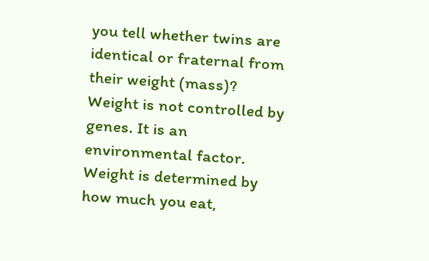you tell whether twins are identical or fraternal from their weight (mass)? Weight is not controlled by genes. It is an environmental factor. Weight is determined by how much you eat,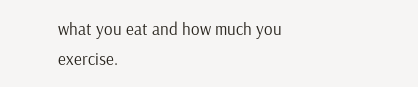what you eat and how much you exercise.